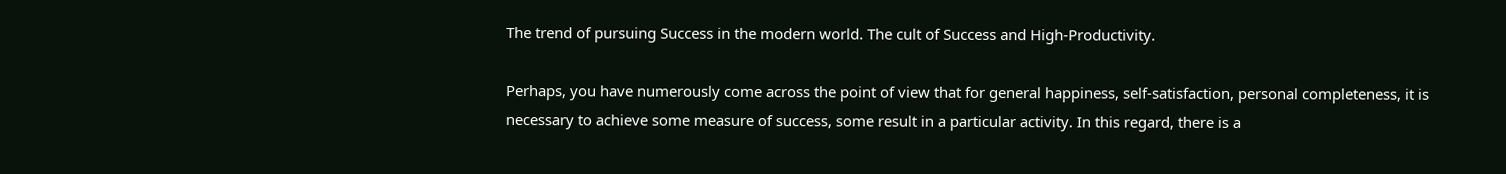The trend of pursuing Success in the modern world. The cult of Success and High-Productivity.

Perhaps, you have numerously come across the point of view that for general happiness, self-satisfaction, personal completeness, it is necessary to achieve some measure of success, some result in a particular activity. In this regard, there is a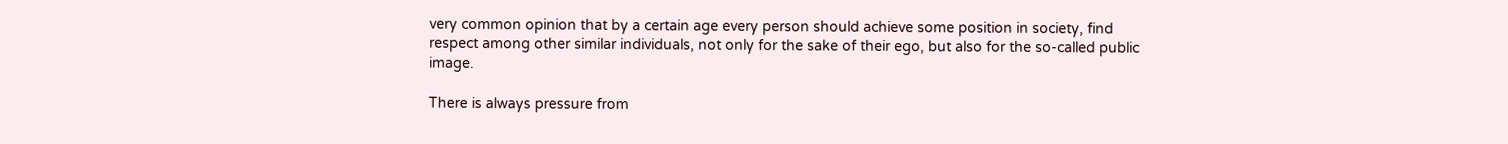very common opinion that by a certain age every person should achieve some position in society, find respect among other similar individuals, not only for the sake of their ego, but also for the so-called public image.

There is always pressure from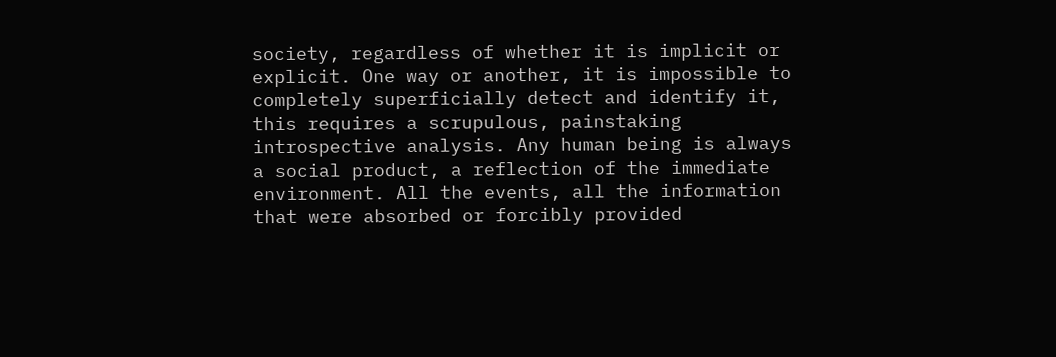society, regardless of whether it is implicit or explicit. One way or another, it is impossible to completely superficially detect and identify it, this requires a scrupulous, painstaking introspective analysis. Any human being is always a social product, a reflection of the immediate environment. All the events, all the information that were absorbed or forcibly provided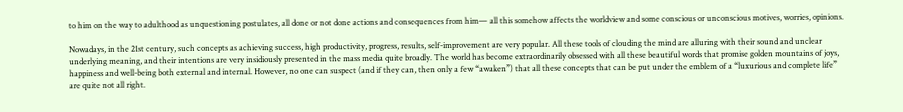to him on the way to adulthood as unquestioning postulates, all done or not done actions and consequences from him— all this somehow affects the worldview and some conscious or unconscious motives, worries, opinions.

Nowadays, in the 21st century, such concepts as achieving success, high productivity, progress, results, self-improvement are very popular. All these tools of clouding the mind are alluring with their sound and unclear underlying meaning, and their intentions are very insidiously presented in the mass media quite broadly. The world has become extraordinarily obsessed with all these beautiful words that promise golden mountains of joys, happiness and well-being both external and internal. However, no one can suspect (and if they can, then only a few “awaken”) that all these concepts that can be put under the emblem of a “luxurious and complete life” are quite not all right.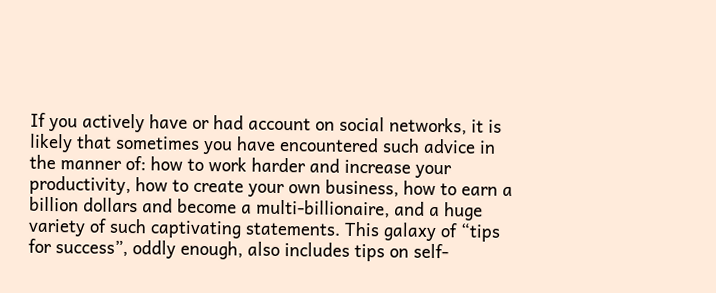If you actively have or had account on social networks, it is likely that sometimes you have encountered such advice in the manner of: how to work harder and increase your productivity, how to create your own business, how to earn a billion dollars and become a multi-billionaire, and a huge variety of such captivating statements. This galaxy of “tips for success”, oddly enough, also includes tips on self-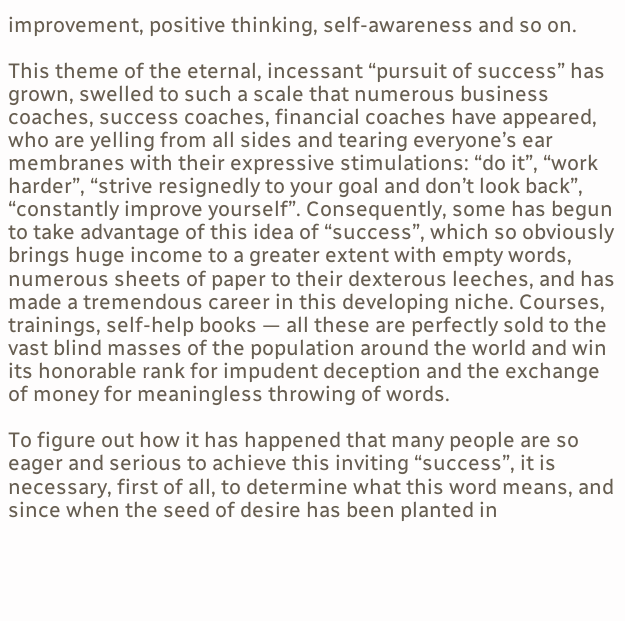improvement, positive thinking, self-awareness and so on.

This theme of the eternal, incessant “pursuit of success” has grown, swelled to such a scale that numerous business coaches, success coaches, financial coaches have appeared, who are yelling from all sides and tearing everyone’s ear membranes with their expressive stimulations: “do it”, “work harder”, “strive resignedly to your goal and don’t look back”, “constantly improve yourself”. Consequently, some has begun to take advantage of this idea of “success”, which so obviously brings huge income to a greater extent with empty words, numerous sheets of paper to their dexterous leeches, and has made a tremendous career in this developing niche. Courses, trainings, self-help books — all these are perfectly sold to the vast blind masses of the population around the world and win its honorable rank for impudent deception and the exchange of money for meaningless throwing of words.

To figure out how it has happened that many people are so eager and serious to achieve this inviting “success”, it is necessary, first of all, to determine what this word means, and since when the seed of desire has been planted in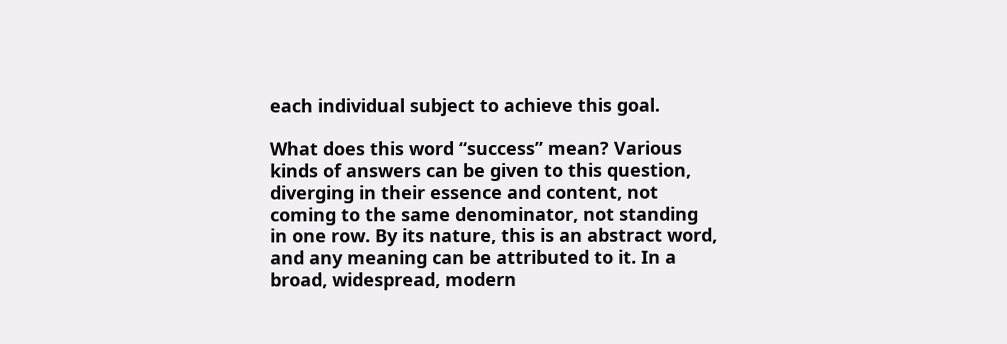each individual subject to achieve this goal.

What does this word “success” mean? Various kinds of answers can be given to this question, diverging in their essence and content, not coming to the same denominator, not standing in one row. By its nature, this is an abstract word, and any meaning can be attributed to it. In a broad, widespread, modern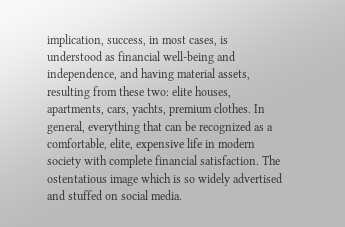implication, success, in most cases, is understood as financial well-being and independence, and having material assets, resulting from these two: elite houses, apartments, cars, yachts, premium clothes. In general, everything that can be recognized as a comfortable, elite, expensive life in modern society with complete financial satisfaction. The ostentatious image which is so widely advertised and stuffed on social media.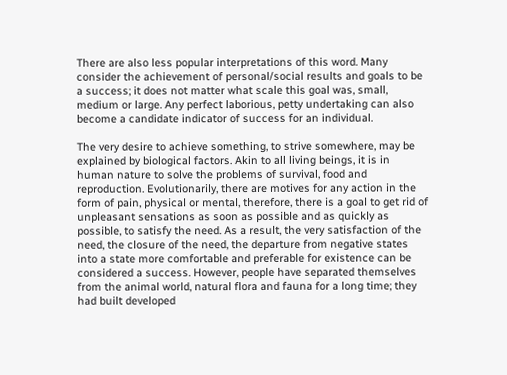There are also less popular interpretations of this word. Many consider the achievement of personal/social results and goals to be a success; it does not matter what scale this goal was, small, medium or large. Any perfect laborious, petty undertaking can also become a candidate indicator of success for an individual.

The very desire to achieve something, to strive somewhere, may be explained by biological factors. Akin to all living beings, it is in human nature to solve the problems of survival, food and reproduction. Evolutionarily, there are motives for any action in the form of pain, physical or mental, therefore, there is a goal to get rid of unpleasant sensations as soon as possible and as quickly as possible, to satisfy the need. As a result, the very satisfaction of the need, the closure of the need, the departure from negative states into a state more comfortable and preferable for existence can be considered a success. However, people have separated themselves from the animal world, natural flora and fauna for a long time; they had built developed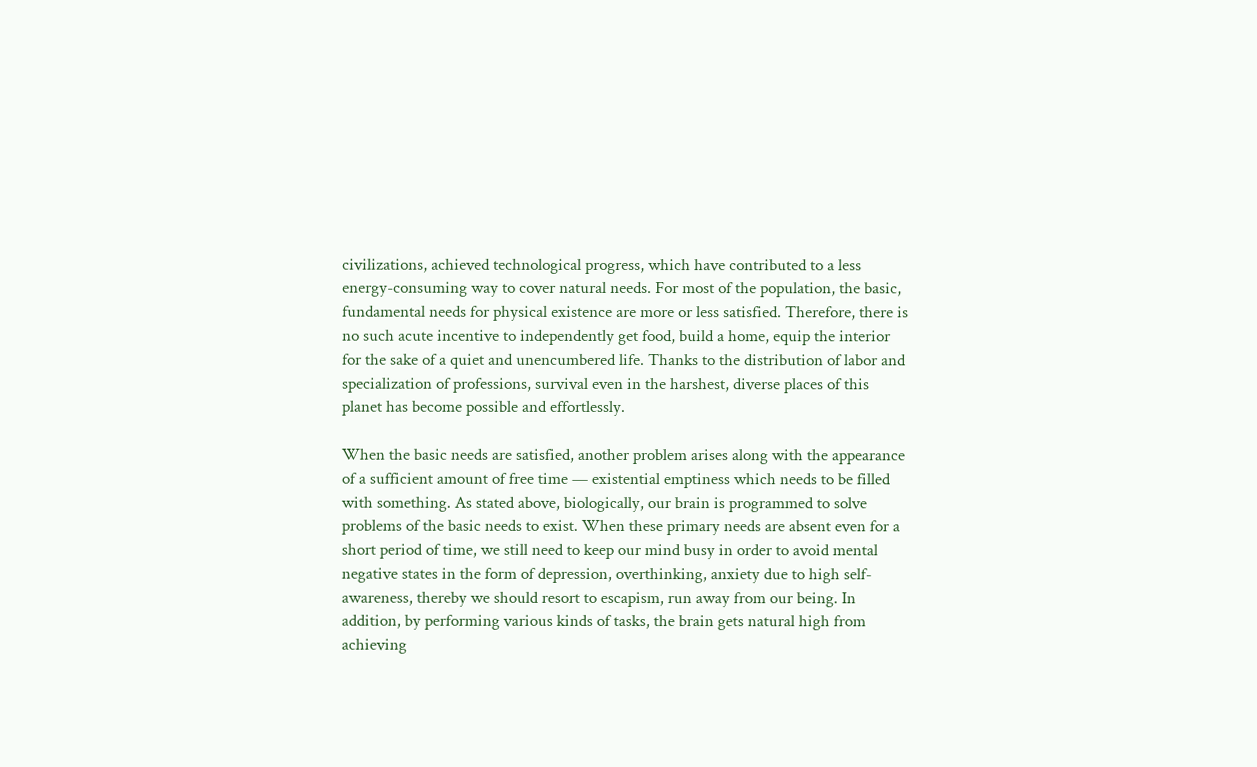civilizations, achieved technological progress, which have contributed to a less energy-consuming way to cover natural needs. For most of the population, the basic, fundamental needs for physical existence are more or less satisfied. Therefore, there is no such acute incentive to independently get food, build a home, equip the interior for the sake of a quiet and unencumbered life. Thanks to the distribution of labor and specialization of professions, survival even in the harshest, diverse places of this planet has become possible and effortlessly.

When the basic needs are satisfied, another problem arises along with the appearance of a sufficient amount of free time — existential emptiness which needs to be filled with something. As stated above, biologically, our brain is programmed to solve problems of the basic needs to exist. When these primary needs are absent even for a short period of time, we still need to keep our mind busy in order to avoid mental negative states in the form of depression, overthinking, anxiety due to high self-awareness, thereby we should resort to escapism, run away from our being. In addition, by performing various kinds of tasks, the brain gets natural high from achieving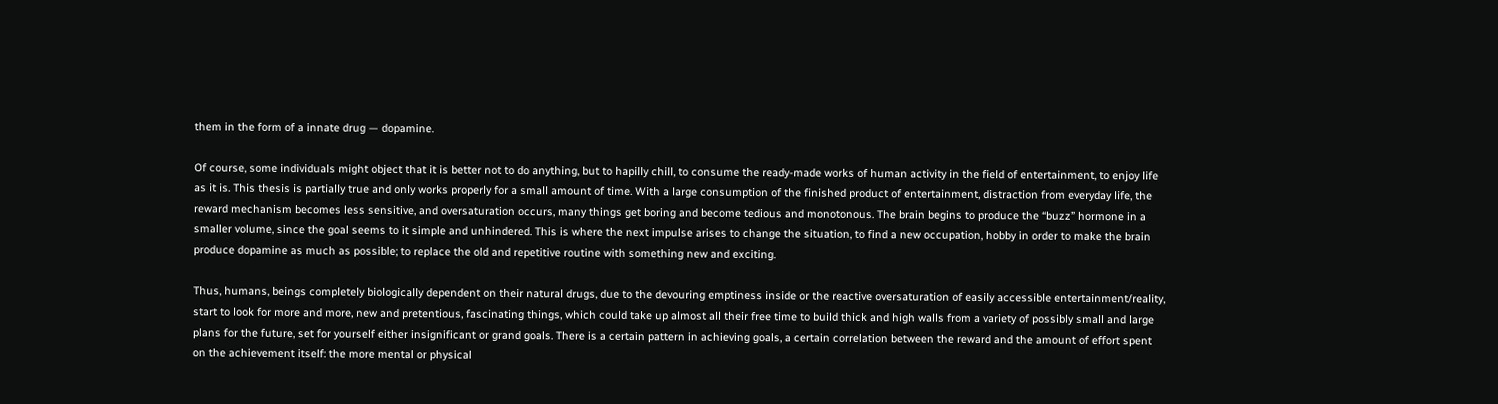them in the form of a innate drug — dopamine.

Of course, some individuals might object that it is better not to do anything, but to hapilly chill, to consume the ready-made works of human activity in the field of entertainment, to enjoy life as it is. This thesis is partially true and only works properly for a small amount of time. With a large consumption of the finished product of entertainment, distraction from everyday life, the reward mechanism becomes less sensitive, and oversaturation occurs, many things get boring and become tedious and monotonous. The brain begins to produce the “buzz” hormone in a smaller volume, since the goal seems to it simple and unhindered. This is where the next impulse arises to change the situation, to find a new occupation, hobby in order to make the brain produce dopamine as much as possible; to replace the old and repetitive routine with something new and exciting.

Thus, humans, beings completely biologically dependent on their natural drugs, due to the devouring emptiness inside or the reactive oversaturation of easily accessible entertainment/reality, start to look for more and more, new and pretentious, fascinating things, which could take up almost all their free time to build thick and high walls from a variety of possibly small and large plans for the future, set for yourself either insignificant or grand goals. There is a certain pattern in achieving goals, a certain correlation between the reward and the amount of effort spent on the achievement itself: the more mental or physical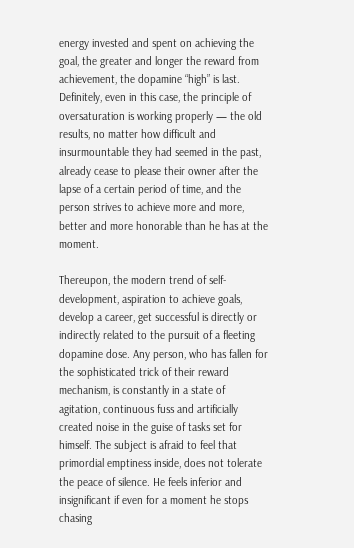energy invested and spent on achieving the goal, the greater and longer the reward from achievement, the dopamine “high” is last. Definitely, even in this case, the principle of oversaturation is working properly — the old results, no matter how difficult and insurmountable they had seemed in the past, already cease to please their owner after the lapse of a certain period of time, and the person strives to achieve more and more, better and more honorable than he has at the moment.

Thereupon, the modern trend of self-development, aspiration to achieve goals, develop a career, get successful is directly or indirectly related to the pursuit of a fleeting dopamine dose. Any person, who has fallen for the sophisticated trick of their reward mechanism, is constantly in a state of agitation, continuous fuss and artificially created noise in the guise of tasks set for himself. The subject is afraid to feel that primordial emptiness inside, does not tolerate the peace of silence. He feels inferior and insignificant if even for a moment he stops chasing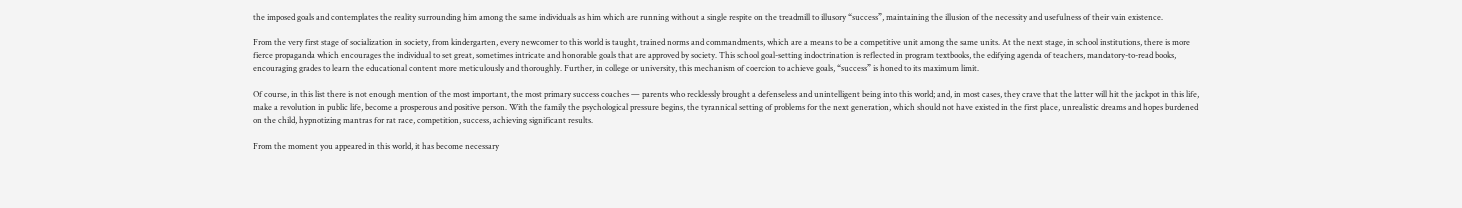the imposed goals and contemplates the reality surrounding him among the same individuals as him which are running without a single respite on the treadmill to illusory “success”, maintaining the illusion of the necessity and usefulness of their vain existence.

From the very first stage of socialization in society, from kindergarten, every newcomer to this world is taught, trained norms and commandments, which are a means to be a competitive unit among the same units. At the next stage, in school institutions, there is more fierce propaganda which encourages the individual to set great, sometimes intricate and honorable goals that are approved by society. This school goal-setting indoctrination is reflected in program textbooks, the edifying agenda of teachers, mandatory-to-read books, encouraging grades to learn the educational content more meticulously and thoroughly. Further, in college or university, this mechanism of coercion to achieve goals, “success” is honed to its maximum limit.

Of course, in this list there is not enough mention of the most important, the most primary success coaches — parents who recklessly brought a defenseless and unintelligent being into this world; and, in most cases, they crave that the latter will hit the jackpot in this life, make a revolution in public life, become a prosperous and positive person. With the family the psychological pressure begins, the tyrannical setting of problems for the next generation, which should not have existed in the first place, unrealistic dreams and hopes burdened on the child, hypnotizing mantras for rat race, competition, success, achieving significant results.

From the moment you appeared in this world, it has become necessary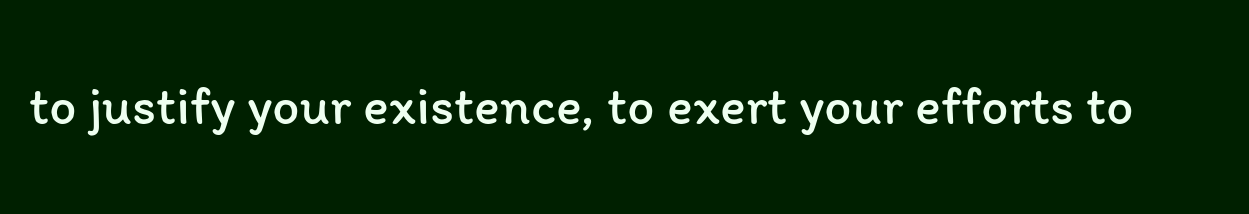to justify your existence, to exert your efforts to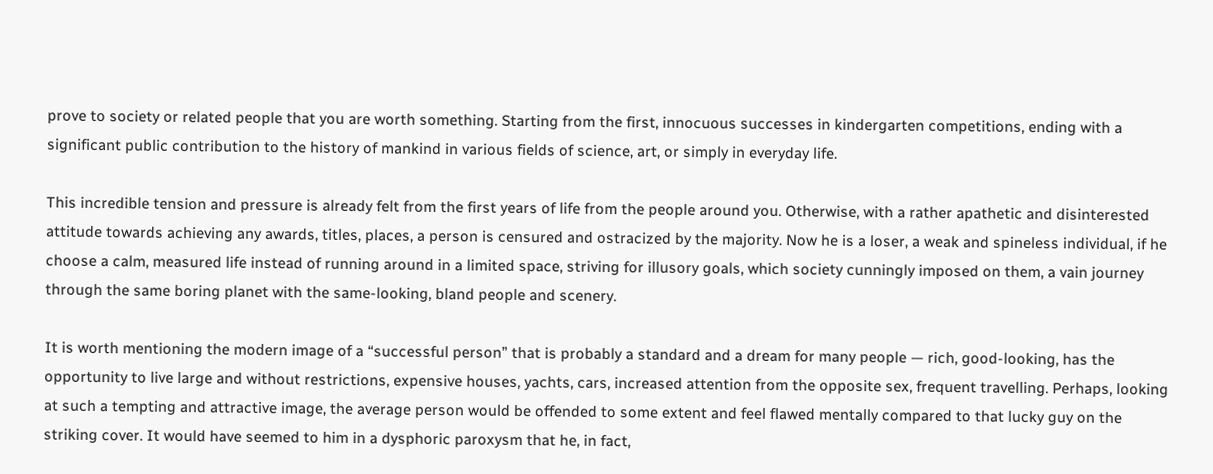prove to society or related people that you are worth something. Starting from the first, innocuous successes in kindergarten competitions, ending with a significant public contribution to the history of mankind in various fields of science, art, or simply in everyday life.

This incredible tension and pressure is already felt from the first years of life from the people around you. Otherwise, with a rather apathetic and disinterested attitude towards achieving any awards, titles, places, a person is censured and ostracized by the majority. Now he is a loser, a weak and spineless individual, if he choose a calm, measured life instead of running around in a limited space, striving for illusory goals, which society cunningly imposed on them, a vain journey through the same boring planet with the same-looking, bland people and scenery.

It is worth mentioning the modern image of a “successful person” that is probably a standard and a dream for many people — rich, good-looking, has the opportunity to live large and without restrictions, expensive houses, yachts, cars, increased attention from the opposite sex, frequent travelling. Perhaps, looking at such a tempting and attractive image, the average person would be offended to some extent and feel flawed mentally compared to that lucky guy on the striking cover. It would have seemed to him in a dysphoric paroxysm that he, in fact,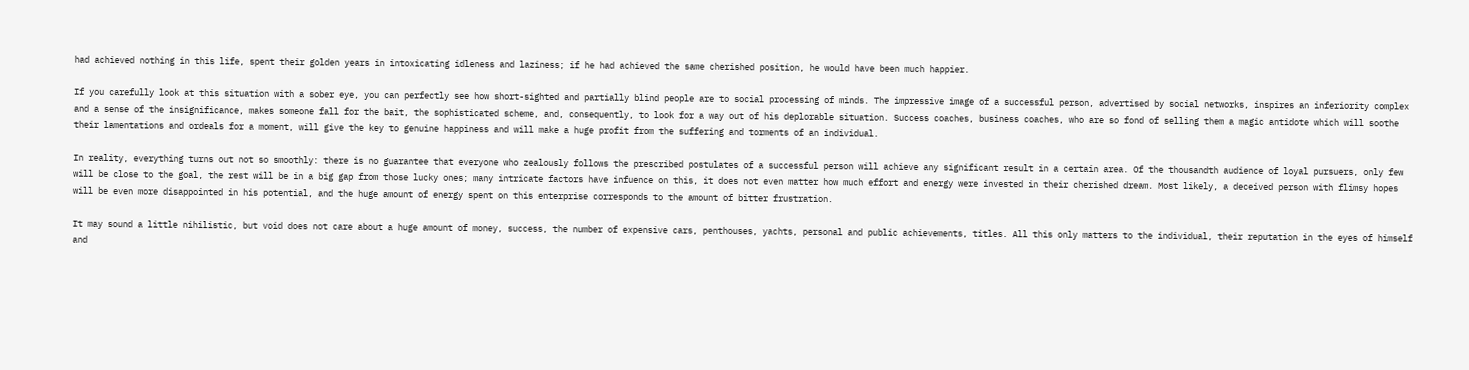had achieved nothing in this life, spent their golden years in intoxicating idleness and laziness; if he had achieved the same cherished position, he would have been much happier.

If you carefully look at this situation with a sober eye, you can perfectly see how short-sighted and partially blind people are to social processing of minds. The impressive image of a successful person, advertised by social networks, inspires an inferiority complex and a sense of the insignificance, makes someone fall for the bait, the sophisticated scheme, and, consequently, to look for a way out of his deplorable situation. Success coaches, business coaches, who are so fond of selling them a magic antidote which will soothe their lamentations and ordeals for a moment, will give the key to genuine happiness and will make a huge profit from the suffering and torments of an individual.

In reality, everything turns out not so smoothly: there is no guarantee that everyone who zealously follows the prescribed postulates of a successful person will achieve any significant result in a certain area. Of the thousandth audience of loyal pursuers, only few will be close to the goal, the rest will be in a big gap from those lucky ones; many intricate factors have infuence on this, it does not even matter how much effort and energy were invested in their cherished dream. Most likely, a deceived person with flimsy hopes will be even more disappointed in his potential, and the huge amount of energy spent on this enterprise corresponds to the amount of bitter frustration.

It may sound a little nihilistic, but void does not care about a huge amount of money, success, the number of expensive cars, penthouses, yachts, personal and public achievements, titles. All this only matters to the individual, their reputation in the eyes of himself and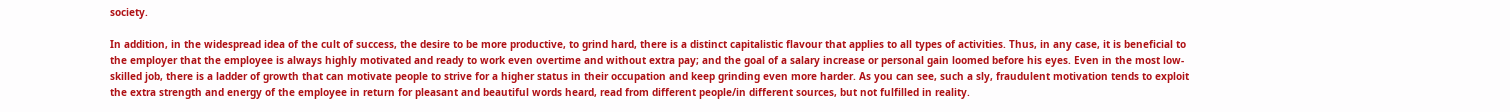society.

In addition, in the widespread idea of the cult of success, the desire to be more productive, to grind hard, there is a distinct capitalistic flavour that applies to all types of activities. Thus, in any case, it is beneficial to the employer that the employee is always highly motivated and ready to work even overtime and without extra pay; and the goal of a salary increase or personal gain loomed before his eyes. Even in the most low-skilled job, there is a ladder of growth that can motivate people to strive for a higher status in their occupation and keep grinding even more harder. As you can see, such a sly, fraudulent motivation tends to exploit the extra strength and energy of the employee in return for pleasant and beautiful words heard, read from different people/in different sources, but not fulfilled in reality.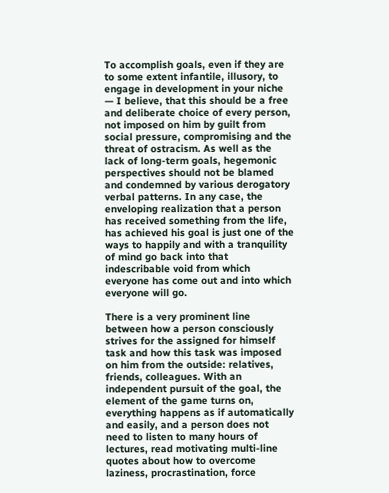To accomplish goals, even if they are to some extent infantile, illusory, to engage in development in your niche — I believe, that this should be a free and deliberate choice of every person, not imposed on him by guilt from social pressure, compromising and the threat of ostracism. As well as the lack of long-term goals, hegemonic perspectives should not be blamed and condemned by various derogatory verbal patterns. In any case, the enveloping realization that a person has received something from the life, has achieved his goal is just one of the ways to happily and with a tranquility of mind go back into that indescribable void from which everyone has come out and into which everyone will go.

There is a very prominent line between how a person consciously strives for the assigned for himself task and how this task was imposed on him from the outside: relatives, friends, colleagues. With an independent pursuit of the goal, the element of the game turns on, everything happens as if automatically and easily, and a person does not need to listen to many hours of lectures, read motivating multi-line quotes about how to overcome laziness, procrastination, force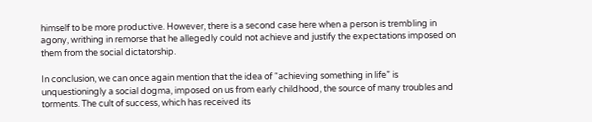himself to be more productive. However, there is a second case here when a person is trembling in agony, writhing in remorse that he allegedly could not achieve and justify the expectations imposed on them from the social dictatorship.

In conclusion, we can once again mention that the idea of “achieving something in life” is unquestioningly a social dogma, imposed on us from early childhood, the source of many troubles and torments. The cult of success, which has received its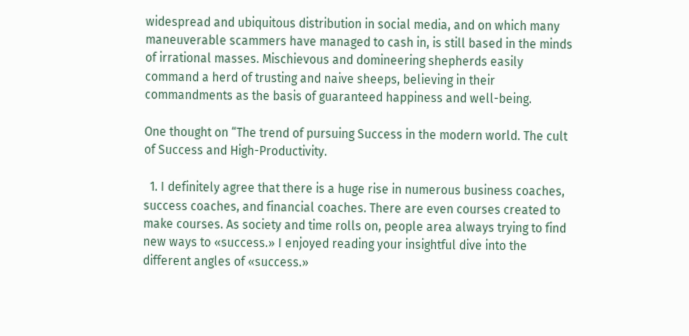widespread and ubiquitous distribution in social media, and on which many maneuverable scammers have managed to cash in, is still based in the minds of irrational masses. Mischievous and domineering shepherds easily command a herd of trusting and naive sheeps, believing in their commandments as the basis of guaranteed happiness and well-being.

One thought on “The trend of pursuing Success in the modern world. The cult of Success and High-Productivity.

  1. I definitely agree that there is a huge rise in numerous business coaches, success coaches, and financial coaches. There are even courses created to make courses. As society and time rolls on, people area always trying to find new ways to «success.» I enjoyed reading your insightful dive into the different angles of «success.»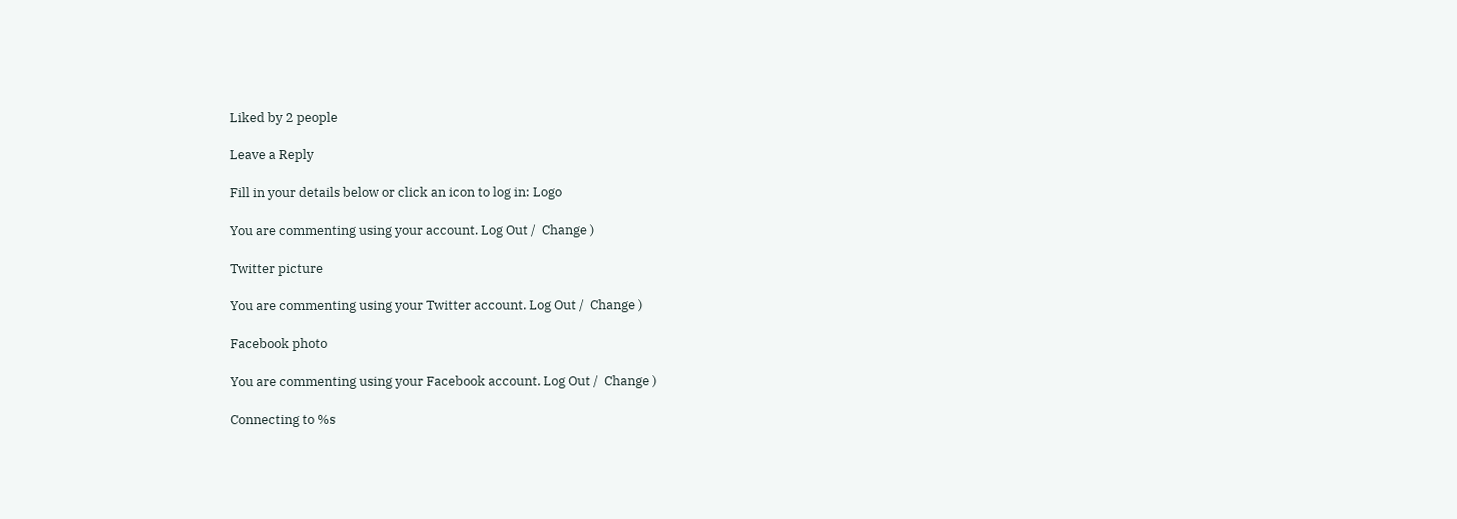Liked by 2 people

Leave a Reply

Fill in your details below or click an icon to log in: Logo

You are commenting using your account. Log Out /  Change )

Twitter picture

You are commenting using your Twitter account. Log Out /  Change )

Facebook photo

You are commenting using your Facebook account. Log Out /  Change )

Connecting to %s